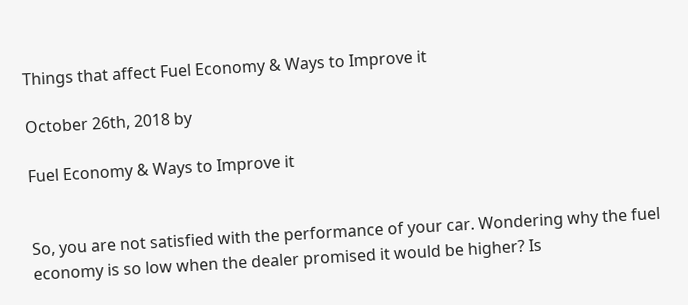Things that affect Fuel Economy & Ways to Improve it

October 26th, 2018 by

Fuel Economy & Ways to Improve it


So, you are not satisfied with the performance of your car. Wondering why the fuel economy is so low when the dealer promised it would be higher? Is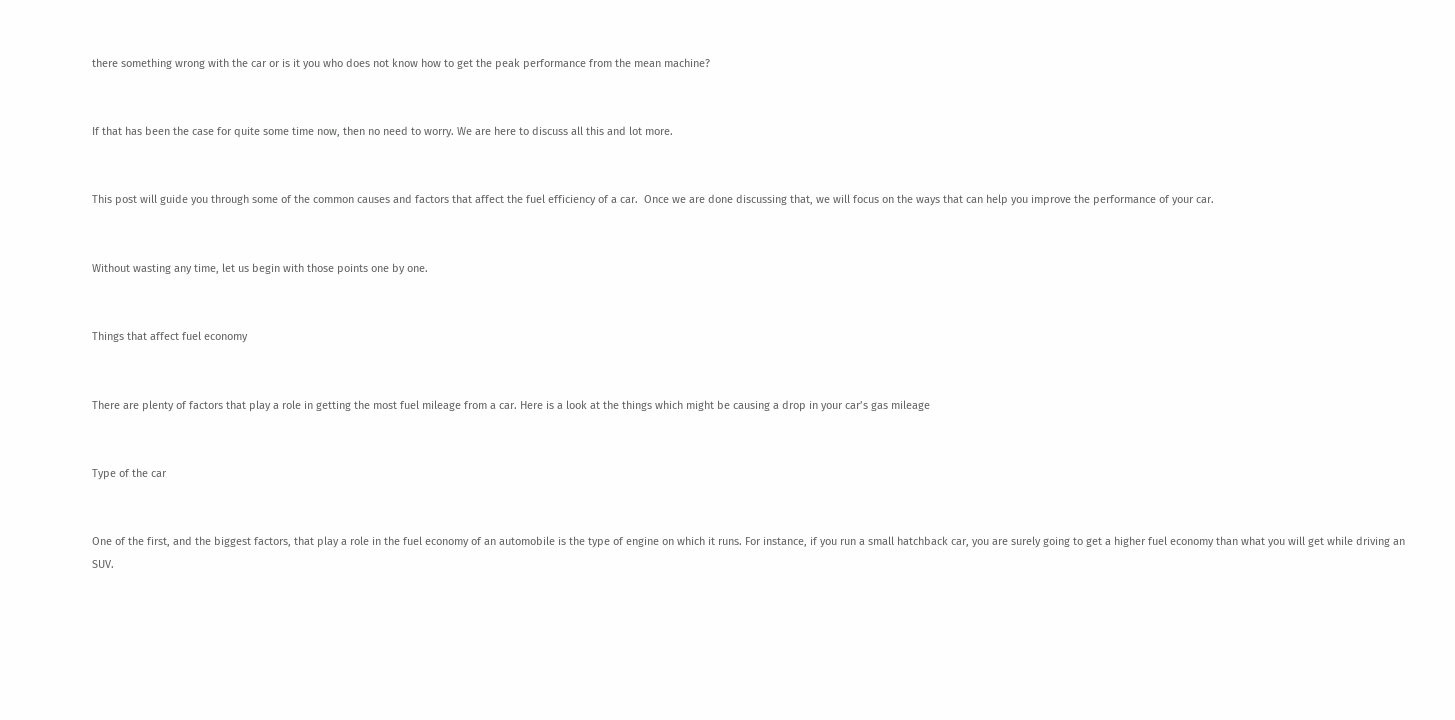there something wrong with the car or is it you who does not know how to get the peak performance from the mean machine?


If that has been the case for quite some time now, then no need to worry. We are here to discuss all this and lot more.


This post will guide you through some of the common causes and factors that affect the fuel efficiency of a car.  Once we are done discussing that, we will focus on the ways that can help you improve the performance of your car.


Without wasting any time, let us begin with those points one by one.


Things that affect fuel economy


There are plenty of factors that play a role in getting the most fuel mileage from a car. Here is a look at the things which might be causing a drop in your car’s gas mileage


Type of the car


One of the first, and the biggest factors, that play a role in the fuel economy of an automobile is the type of engine on which it runs. For instance, if you run a small hatchback car, you are surely going to get a higher fuel economy than what you will get while driving an SUV.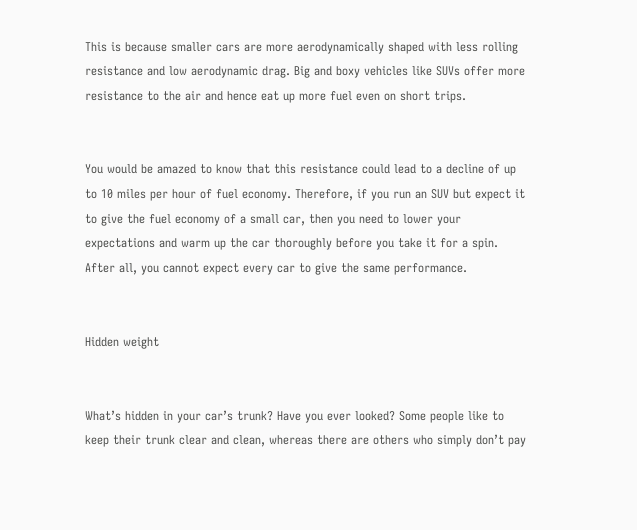This is because smaller cars are more aerodynamically shaped with less rolling resistance and low aerodynamic drag. Big and boxy vehicles like SUVs offer more resistance to the air and hence eat up more fuel even on short trips.


You would be amazed to know that this resistance could lead to a decline of up to 10 miles per hour of fuel economy. Therefore, if you run an SUV but expect it to give the fuel economy of a small car, then you need to lower your expectations and warm up the car thoroughly before you take it for a spin. After all, you cannot expect every car to give the same performance.


Hidden weight


What’s hidden in your car’s trunk? Have you ever looked? Some people like to keep their trunk clear and clean, whereas there are others who simply don’t pay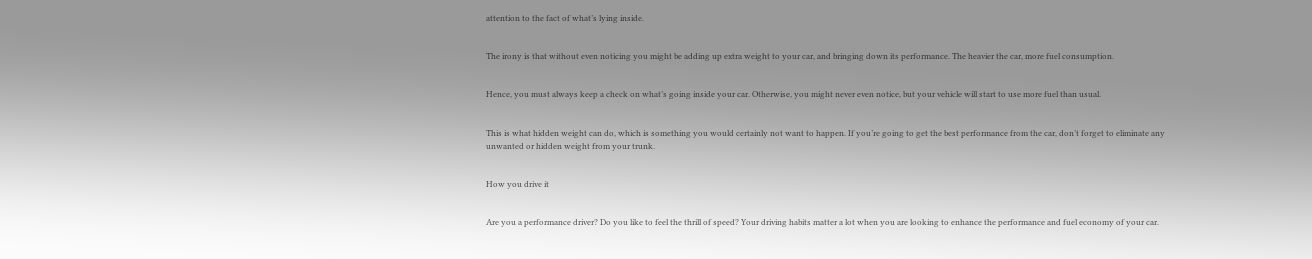attention to the fact of what’s lying inside.


The irony is that without even noticing you might be adding up extra weight to your car, and bringing down its performance. The heavier the car, more fuel consumption.


Hence, you must always keep a check on what’s going inside your car. Otherwise, you might never even notice, but your vehicle will start to use more fuel than usual.


This is what hidden weight can do, which is something you would certainly not want to happen. If you’re going to get the best performance from the car, don’t forget to eliminate any unwanted or hidden weight from your trunk.


How you drive it


Are you a performance driver? Do you like to feel the thrill of speed? Your driving habits matter a lot when you are looking to enhance the performance and fuel economy of your car.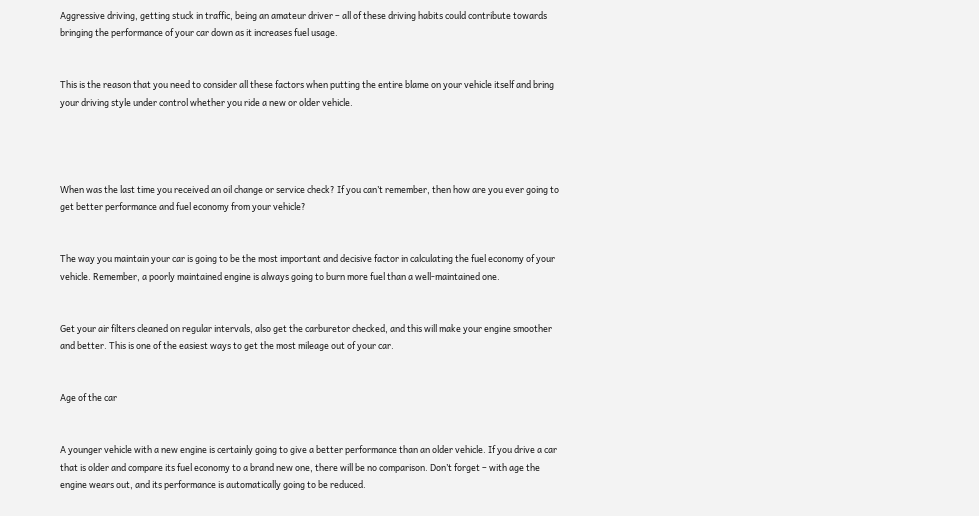Aggressive driving, getting stuck in traffic, being an amateur driver – all of these driving habits could contribute towards bringing the performance of your car down as it increases fuel usage.


This is the reason that you need to consider all these factors when putting the entire blame on your vehicle itself and bring your driving style under control whether you ride a new or older vehicle.




When was the last time you received an oil change or service check? If you can’t remember, then how are you ever going to get better performance and fuel economy from your vehicle?


The way you maintain your car is going to be the most important and decisive factor in calculating the fuel economy of your vehicle. Remember, a poorly maintained engine is always going to burn more fuel than a well-maintained one.


Get your air filters cleaned on regular intervals, also get the carburetor checked, and this will make your engine smoother and better. This is one of the easiest ways to get the most mileage out of your car.


Age of the car


A younger vehicle with a new engine is certainly going to give a better performance than an older vehicle. If you drive a car that is older and compare its fuel economy to a brand new one, there will be no comparison. Don’t forget – with age the engine wears out, and its performance is automatically going to be reduced.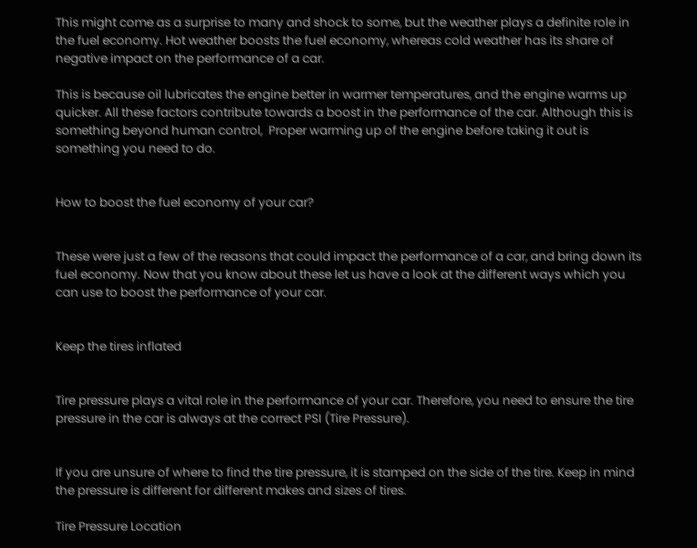This might come as a surprise to many and shock to some, but the weather plays a definite role in the fuel economy. Hot weather boosts the fuel economy, whereas cold weather has its share of negative impact on the performance of a car.

This is because oil lubricates the engine better in warmer temperatures, and the engine warms up quicker. All these factors contribute towards a boost in the performance of the car. Although this is something beyond human control,  Proper warming up of the engine before taking it out is something you need to do.


How to boost the fuel economy of your car?


These were just a few of the reasons that could impact the performance of a car, and bring down its fuel economy. Now that you know about these let us have a look at the different ways which you can use to boost the performance of your car.


Keep the tires inflated


Tire pressure plays a vital role in the performance of your car. Therefore, you need to ensure the tire pressure in the car is always at the correct PSI (Tire Pressure).


If you are unsure of where to find the tire pressure, it is stamped on the side of the tire. Keep in mind the pressure is different for different makes and sizes of tires.

Tire Pressure Location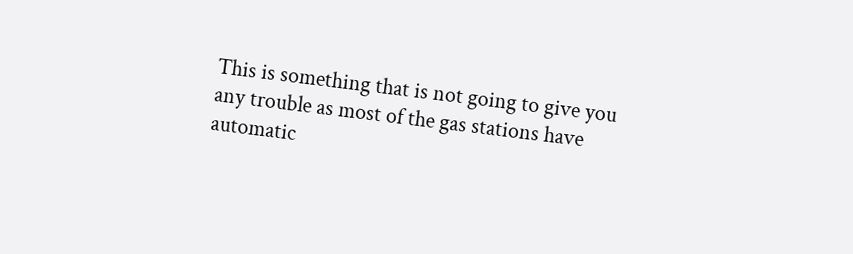This is something that is not going to give you any trouble as most of the gas stations have automatic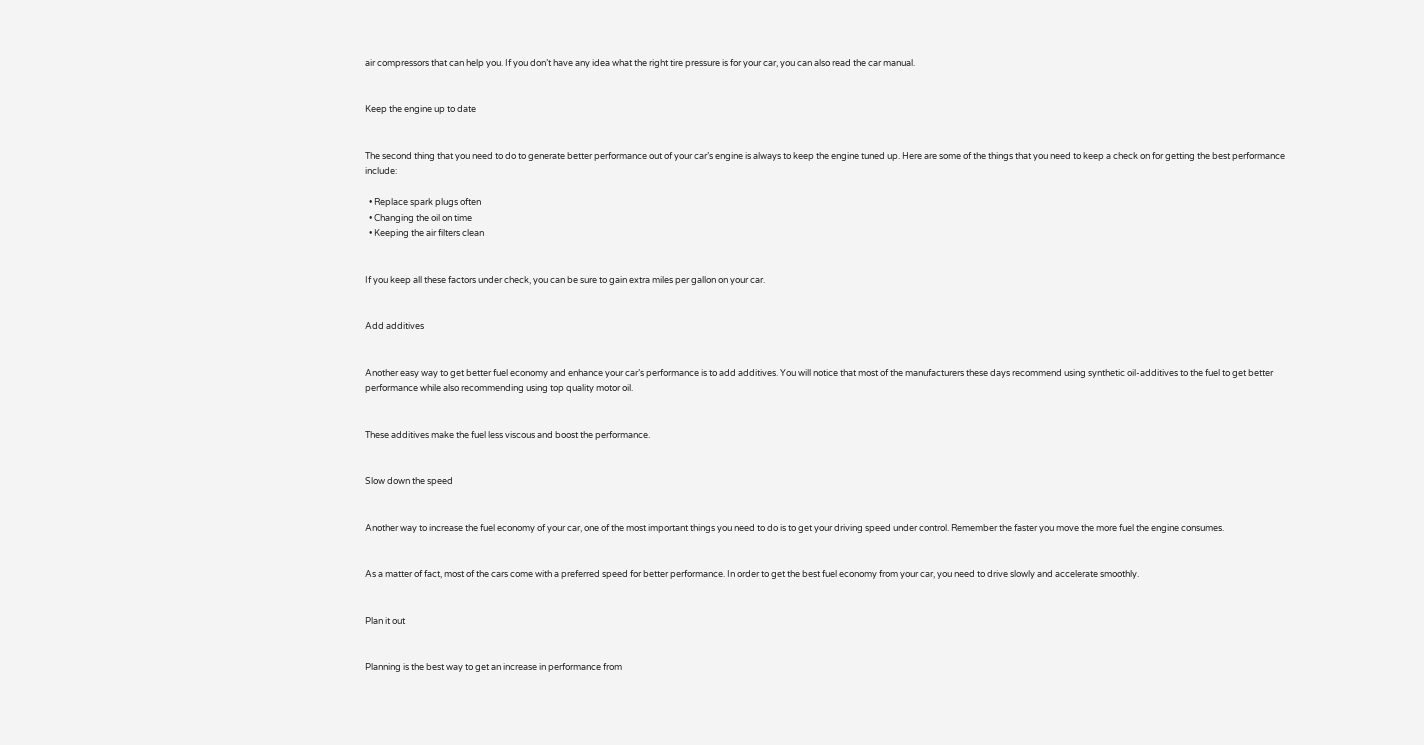air compressors that can help you. If you don’t have any idea what the right tire pressure is for your car, you can also read the car manual.


Keep the engine up to date


The second thing that you need to do to generate better performance out of your car’s engine is always to keep the engine tuned up. Here are some of the things that you need to keep a check on for getting the best performance include:

  • Replace spark plugs often
  • Changing the oil on time
  • Keeping the air filters clean


If you keep all these factors under check, you can be sure to gain extra miles per gallon on your car.


Add additives


Another easy way to get better fuel economy and enhance your car’s performance is to add additives. You will notice that most of the manufacturers these days recommend using synthetic oil-additives to the fuel to get better performance while also recommending using top quality motor oil.


These additives make the fuel less viscous and boost the performance.


Slow down the speed


Another way to increase the fuel economy of your car, one of the most important things you need to do is to get your driving speed under control. Remember the faster you move the more fuel the engine consumes.


As a matter of fact, most of the cars come with a preferred speed for better performance. In order to get the best fuel economy from your car, you need to drive slowly and accelerate smoothly.


Plan it out


Planning is the best way to get an increase in performance from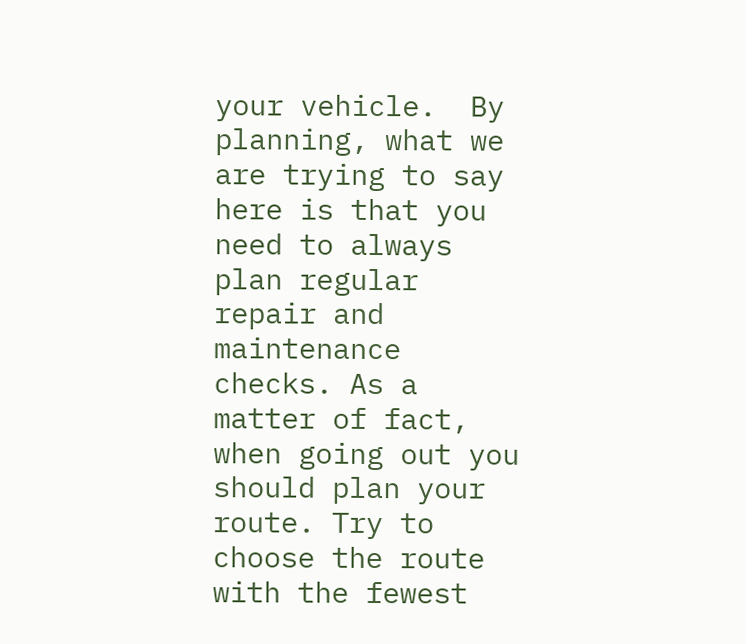your vehicle.  By planning, what we are trying to say here is that you need to always plan regular repair and maintenance checks. As a matter of fact, when going out you should plan your route. Try to choose the route with the fewest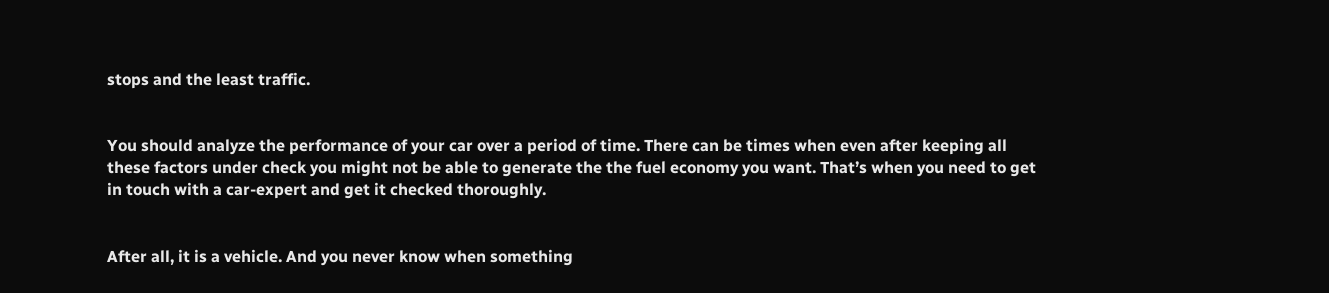stops and the least traffic.


You should analyze the performance of your car over a period of time. There can be times when even after keeping all these factors under check you might not be able to generate the the fuel economy you want. That’s when you need to get in touch with a car-expert and get it checked thoroughly.


After all, it is a vehicle. And you never know when something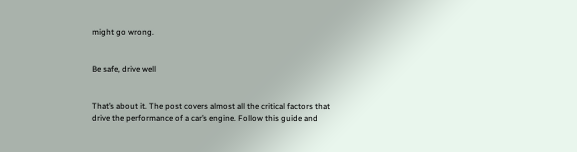might go wrong.


Be safe, drive well


That’s about it. The post covers almost all the critical factors that drive the performance of a car’s engine. Follow this guide and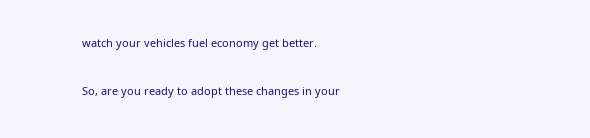watch your vehicles fuel economy get better.


So, are you ready to adopt these changes in your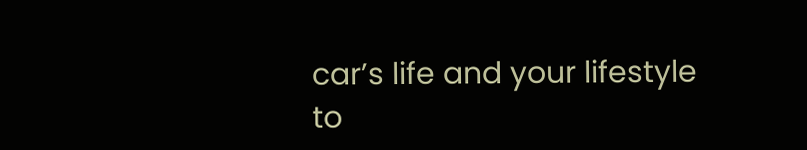car’s life and your lifestyle to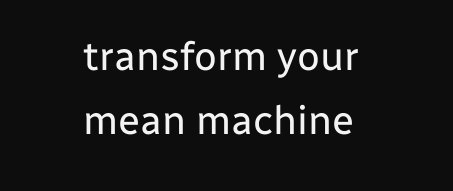transform your mean machine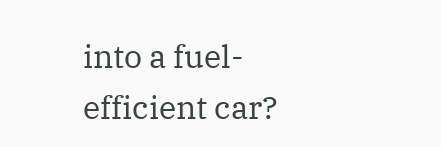into a fuel-efficient car?